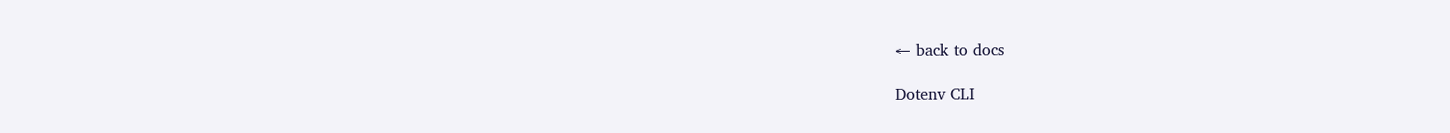← back to docs

Dotenv CLI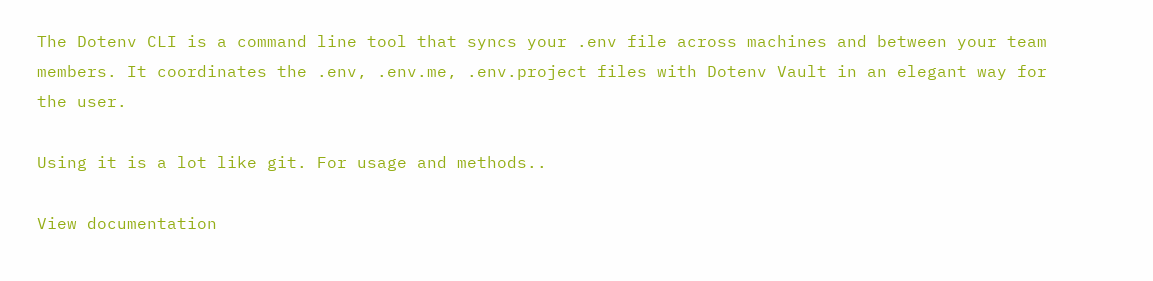The Dotenv CLI is a command line tool that syncs your .env file across machines and between your team members. It coordinates the .env, .env.me, .env.project files with Dotenv Vault in an elegant way for the user.

Using it is a lot like git. For usage and methods..

View documentation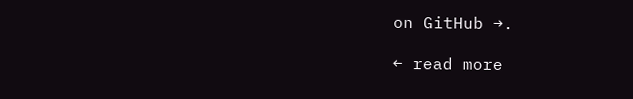on GitHub →.

← read more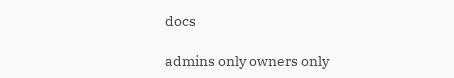docs

admins only owners only